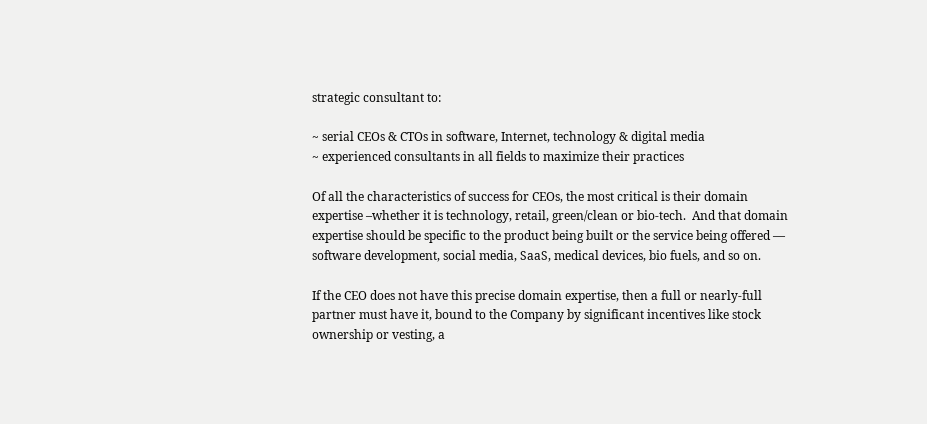strategic consultant to:

~ serial CEOs & CTOs in software, Internet, technology & digital media
~ experienced consultants in all fields to maximize their practices

Of all the characteristics of success for CEOs, the most critical is their domain expertise –whether it is technology, retail, green/clean or bio-tech.  And that domain expertise should be specific to the product being built or the service being offered — software development, social media, SaaS, medical devices, bio fuels, and so on.

If the CEO does not have this precise domain expertise, then a full or nearly-full partner must have it, bound to the Company by significant incentives like stock ownership or vesting, a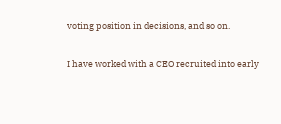voting position in decisions, and so on.

I have worked with a CEO recruited into early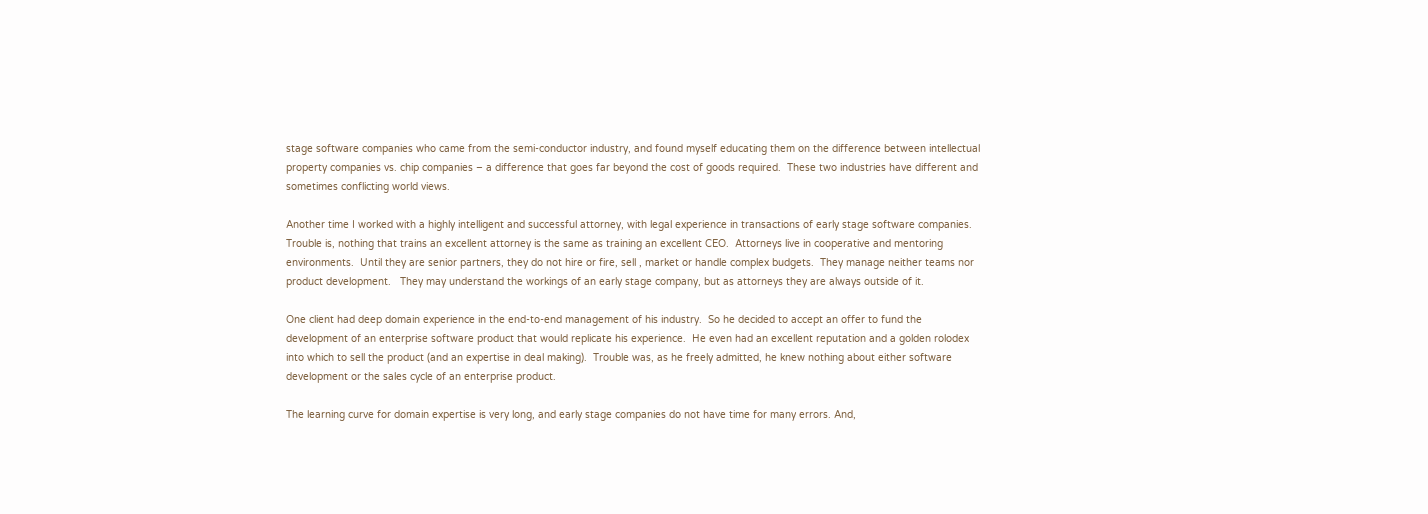stage software companies who came from the semi-conductor industry, and found myself educating them on the difference between intellectual property companies vs. chip companies – a difference that goes far beyond the cost of goods required.  These two industries have different and sometimes conflicting world views.

Another time I worked with a highly intelligent and successful attorney, with legal experience in transactions of early stage software companies.  Trouble is, nothing that trains an excellent attorney is the same as training an excellent CEO.  Attorneys live in cooperative and mentoring environments.  Until they are senior partners, they do not hire or fire, sell , market or handle complex budgets.  They manage neither teams nor product development.   They may understand the workings of an early stage company, but as attorneys they are always outside of it.

One client had deep domain experience in the end-to-end management of his industry.  So he decided to accept an offer to fund the development of an enterprise software product that would replicate his experience.  He even had an excellent reputation and a golden rolodex into which to sell the product (and an expertise in deal making).  Trouble was, as he freely admitted, he knew nothing about either software development or the sales cycle of an enterprise product.

The learning curve for domain expertise is very long, and early stage companies do not have time for many errors. And,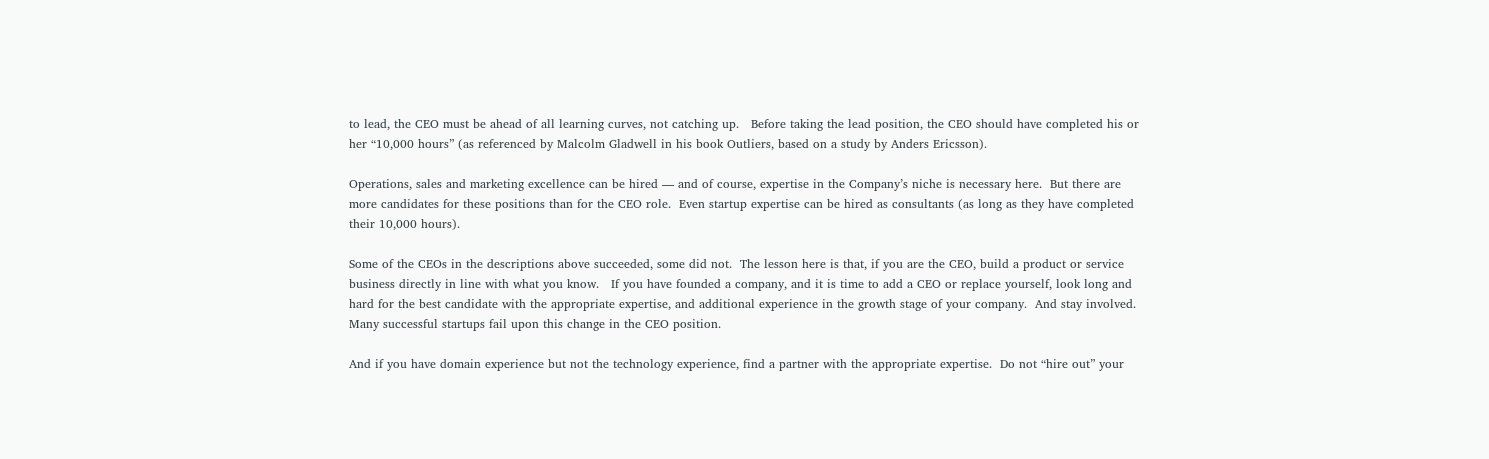to lead, the CEO must be ahead of all learning curves, not catching up.   Before taking the lead position, the CEO should have completed his or her “10,000 hours” (as referenced by Malcolm Gladwell in his book Outliers, based on a study by Anders Ericsson).

Operations, sales and marketing excellence can be hired — and of course, expertise in the Company’s niche is necessary here.  But there are more candidates for these positions than for the CEO role.  Even startup expertise can be hired as consultants (as long as they have completed their 10,000 hours).

Some of the CEOs in the descriptions above succeeded, some did not.  The lesson here is that, if you are the CEO, build a product or service business directly in line with what you know.   If you have founded a company, and it is time to add a CEO or replace yourself, look long and hard for the best candidate with the appropriate expertise, and additional experience in the growth stage of your company.  And stay involved.  Many successful startups fail upon this change in the CEO position.

And if you have domain experience but not the technology experience, find a partner with the appropriate expertise.  Do not “hire out” your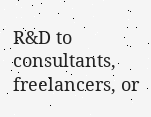R&D to consultants, freelancers, or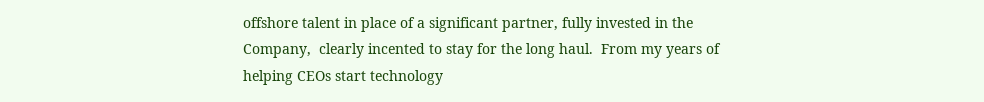offshore talent in place of a significant partner, fully invested in the Company,  clearly incented to stay for the long haul.  From my years of helping CEOs start technology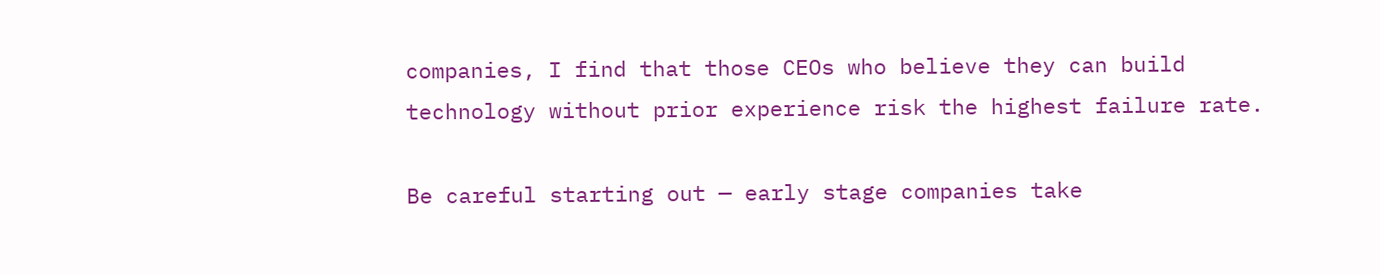companies, I find that those CEOs who believe they can build technology without prior experience risk the highest failure rate.

Be careful starting out — early stage companies take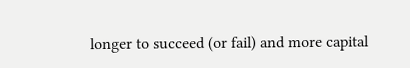longer to succeed (or fail) and more capital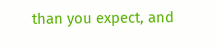than you expect, and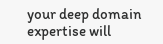your deep domain expertise will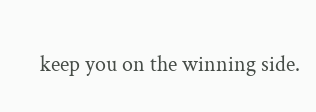keep you on the winning side.